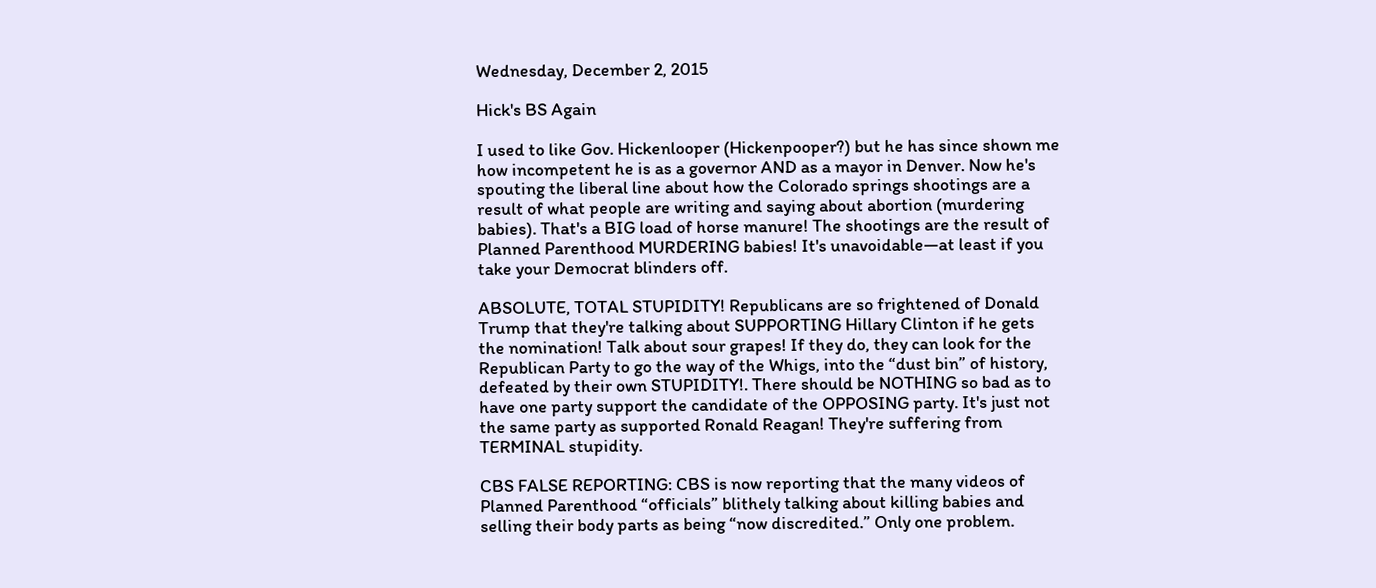Wednesday, December 2, 2015

Hick's BS Again

I used to like Gov. Hickenlooper (Hickenpooper?) but he has since shown me how incompetent he is as a governor AND as a mayor in Denver. Now he's spouting the liberal line about how the Colorado springs shootings are a result of what people are writing and saying about abortion (murdering babies). That's a BIG load of horse manure! The shootings are the result of Planned Parenthood MURDERING babies! It's unavoidable—at least if you take your Democrat blinders off.

ABSOLUTE, TOTAL STUPIDITY! Republicans are so frightened of Donald Trump that they're talking about SUPPORTING Hillary Clinton if he gets the nomination! Talk about sour grapes! If they do, they can look for the Republican Party to go the way of the Whigs, into the “dust bin” of history, defeated by their own STUPIDITY!. There should be NOTHING so bad as to have one party support the candidate of the OPPOSING party. It's just not the same party as supported Ronald Reagan! They're suffering from TERMINAL stupidity.

CBS FALSE REPORTING: CBS is now reporting that the many videos of Planned Parenthood “officials” blithely talking about killing babies and selling their body parts as being “now discredited.” Only one problem.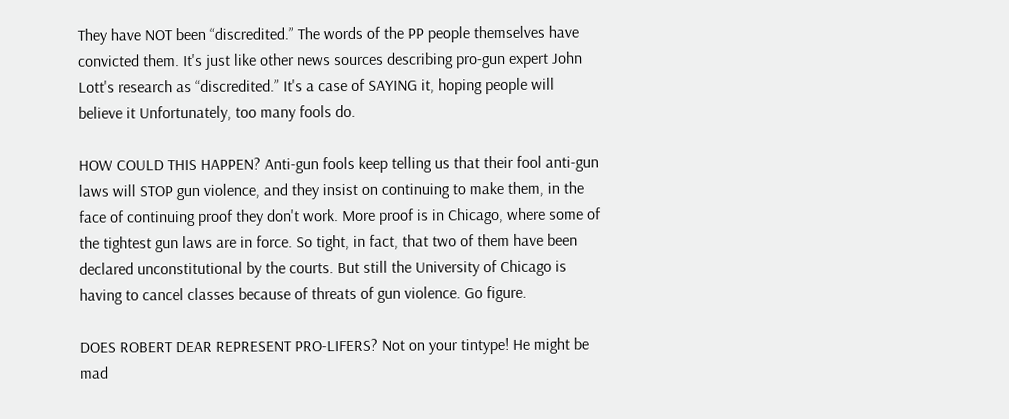They have NOT been “discredited.” The words of the PP people themselves have convicted them. It's just like other news sources describing pro-gun expert John Lott's research as “discredited.” It's a case of SAYING it, hoping people will believe it Unfortunately, too many fools do.

HOW COULD THIS HAPPEN? Anti-gun fools keep telling us that their fool anti-gun laws will STOP gun violence, and they insist on continuing to make them, in the face of continuing proof they don't work. More proof is in Chicago, where some of the tightest gun laws are in force. So tight, in fact, that two of them have been declared unconstitutional by the courts. But still the University of Chicago is having to cancel classes because of threats of gun violence. Go figure.

DOES ROBERT DEAR REPRESENT PRO-LIFERS? Not on your tintype! He might be mad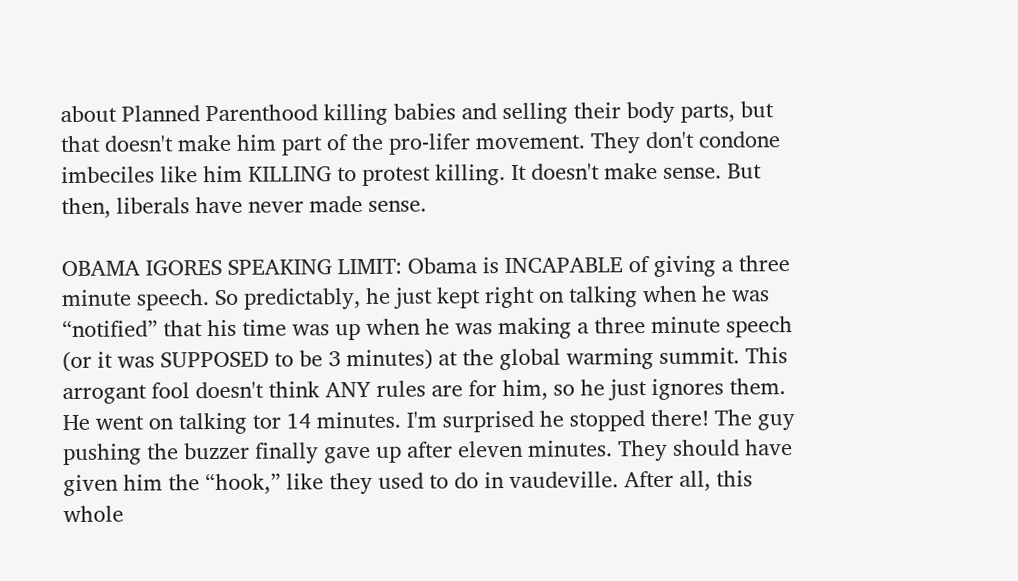about Planned Parenthood killing babies and selling their body parts, but that doesn't make him part of the pro-lifer movement. They don't condone imbeciles like him KILLING to protest killing. It doesn't make sense. But then, liberals have never made sense.

OBAMA IGORES SPEAKING LIMIT: Obama is INCAPABLE of giving a three minute speech. So predictably, he just kept right on talking when he was “notified” that his time was up when he was making a three minute speech (or it was SUPPOSED to be 3 minutes) at the global warming summit. This arrogant fool doesn't think ANY rules are for him, so he just ignores them. He went on talking tor 14 minutes. I'm surprised he stopped there! The guy pushing the buzzer finally gave up after eleven minutes. They should have given him the “hook,” like they used to do in vaudeville. After all, this whole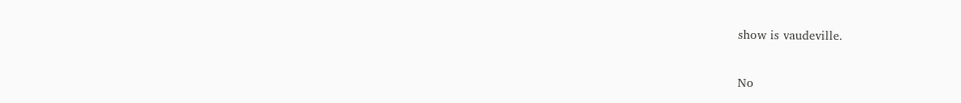show is vaudeville.

No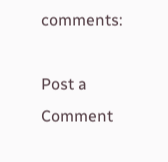comments:

Post a Comment